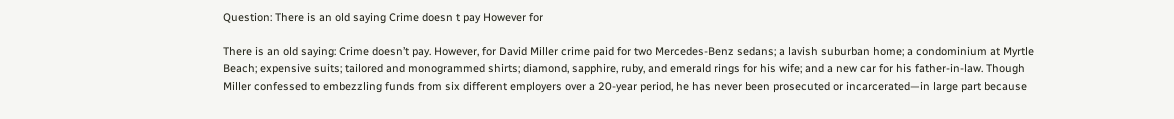Question: There is an old saying Crime doesn t pay However for

There is an old saying: Crime doesn’t pay. However, for David Miller crime paid for two Mercedes-Benz sedans; a lavish suburban home; a condominium at Myrtle Beach; expensive suits; tailored and monogrammed shirts; diamond, sapphire, ruby, and emerald rings for his wife; and a new car for his father-in-law. Though Miller confessed to embezzling funds from six different employers over a 20-year period, he has never been prosecuted or incarcerated—in large part because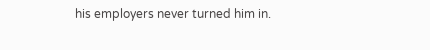his employers never turned him in.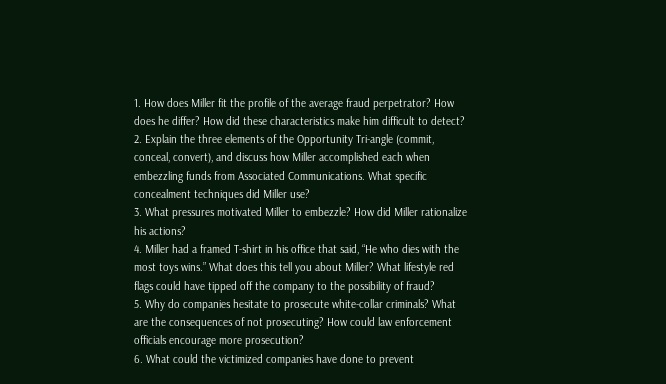1. How does Miller fit the profile of the average fraud perpetrator? How does he differ? How did these characteristics make him difficult to detect?
2. Explain the three elements of the Opportunity Tri-angle (commit, conceal, convert), and discuss how Miller accomplished each when embezzling funds from Associated Communications. What specific concealment techniques did Miller use?
3. What pressures motivated Miller to embezzle? How did Miller rationalize his actions?
4. Miller had a framed T-shirt in his office that said, “He who dies with the most toys wins.” What does this tell you about Miller? What lifestyle red flags could have tipped off the company to the possibility of fraud?
5. Why do companies hesitate to prosecute white-collar criminals? What are the consequences of not prosecuting? How could law enforcement officials encourage more prosecution?
6. What could the victimized companies have done to prevent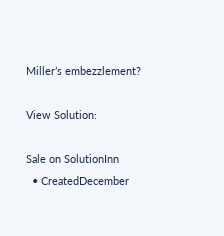Miller’s embezzlement?

View Solution:

Sale on SolutionInn
  • CreatedDecember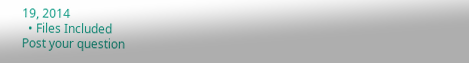19, 2014
  • Files Included
Post your question